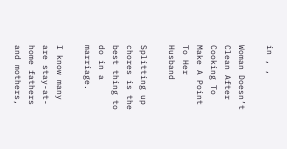in , ,

Woman Doesn’t Clean After Cooking To Make A Point To Her Husband

Splitting up chores is the best thing to do in a marriage.

I know many are stay-at-home fathers and mothers,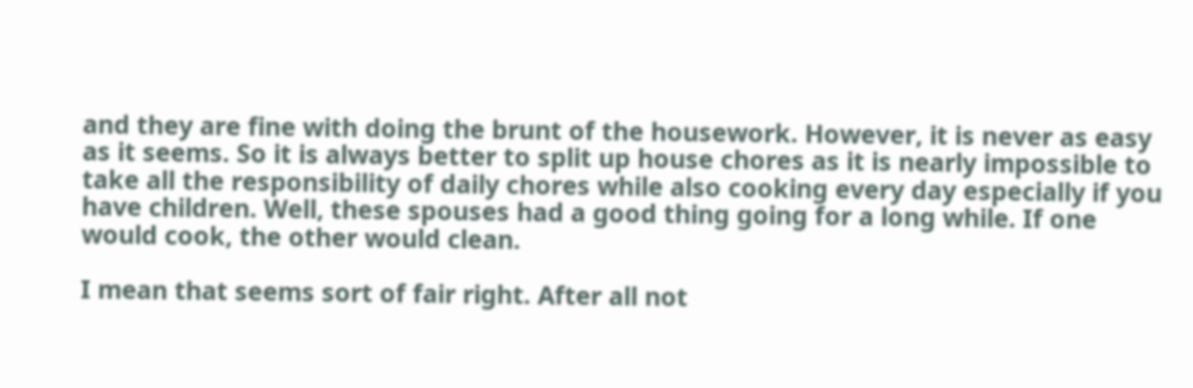and they are fine with doing the brunt of the housework. However, it is never as easy as it seems. So it is always better to split up house chores as it is nearly impossible to take all the responsibility of daily chores while also cooking every day especially if you have children. Well, these spouses had a good thing going for a long while. If one would cook, the other would clean.

I mean that seems sort of fair right. After all not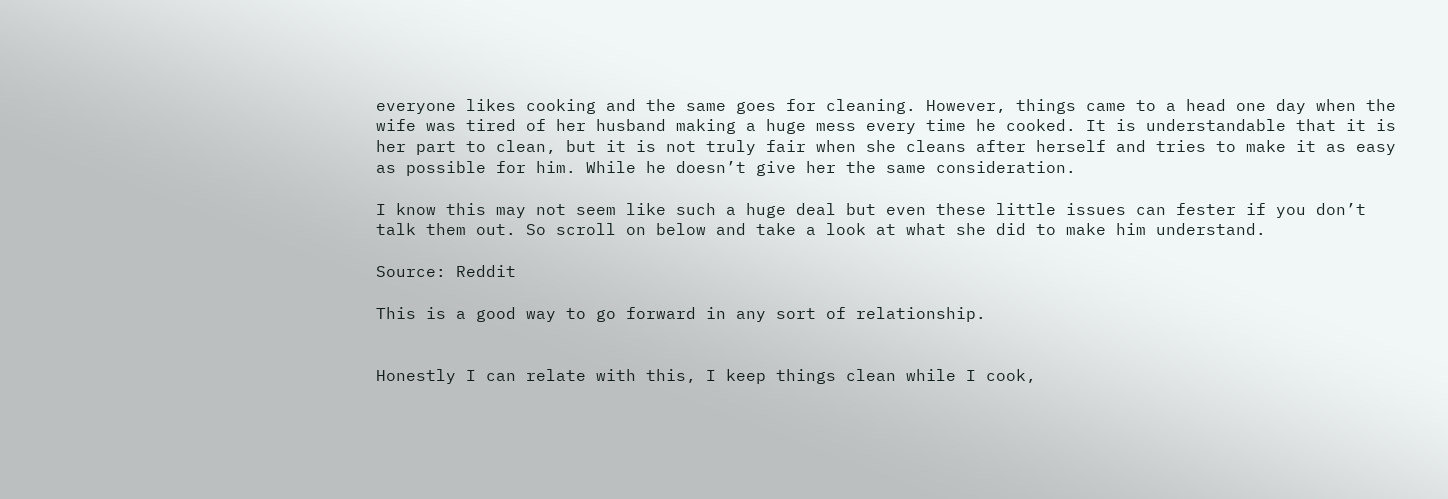everyone likes cooking and the same goes for cleaning. However, things came to a head one day when the wife was tired of her husband making a huge mess every time he cooked. It is understandable that it is her part to clean, but it is not truly fair when she cleans after herself and tries to make it as easy as possible for him. While he doesn’t give her the same consideration.

I know this may not seem like such a huge deal but even these little issues can fester if you don’t talk them out. So scroll on below and take a look at what she did to make him understand.

Source: Reddit

This is a good way to go forward in any sort of relationship.


Honestly I can relate with this, I keep things clean while I cook,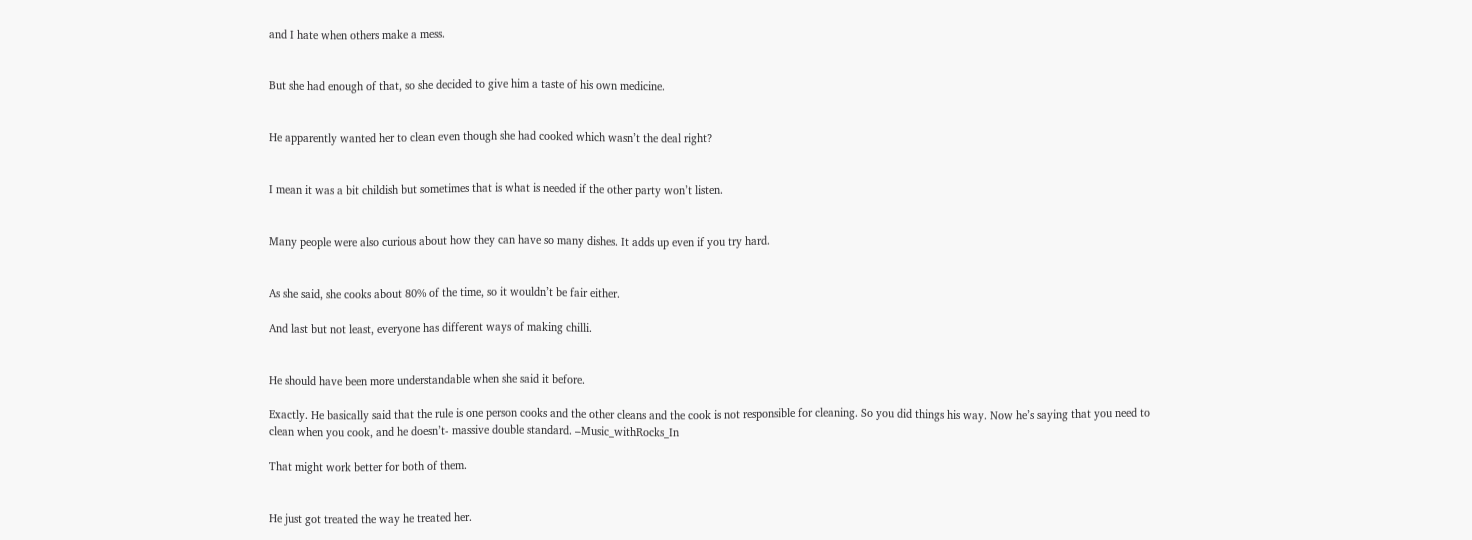and I hate when others make a mess.


But she had enough of that, so she decided to give him a taste of his own medicine.


He apparently wanted her to clean even though she had cooked which wasn’t the deal right?


I mean it was a bit childish but sometimes that is what is needed if the other party won’t listen.


Many people were also curious about how they can have so many dishes. It adds up even if you try hard.


As she said, she cooks about 80% of the time, so it wouldn’t be fair either.

And last but not least, everyone has different ways of making chilli.


He should have been more understandable when she said it before.

Exactly. He basically said that the rule is one person cooks and the other cleans and the cook is not responsible for cleaning. So you did things his way. Now he’s saying that you need to clean when you cook, and he doesn’t- massive double standard. –Music_withRocks_In

That might work better for both of them.


He just got treated the way he treated her.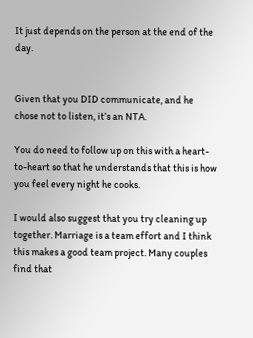It just depends on the person at the end of the day.


Given that you DID communicate, and he chose not to listen, it’s an NTA.

You do need to follow up on this with a heart-to-heart so that he understands that this is how you feel every night he cooks.

I would also suggest that you try cleaning up together. Marriage is a team effort and I think this makes a good team project. Many couples find that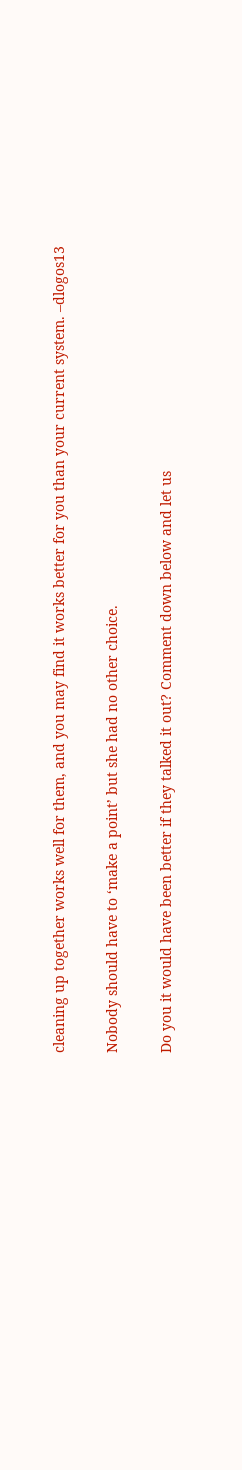cleaning up together works well for them, and you may find it works better for you than your current system. –dlogos13

Nobody should have to ‘make a point’ but she had no other choice.

Do you it would have been better if they talked it out? Comment down below and let us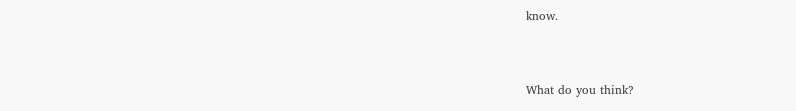know.


What do you think?